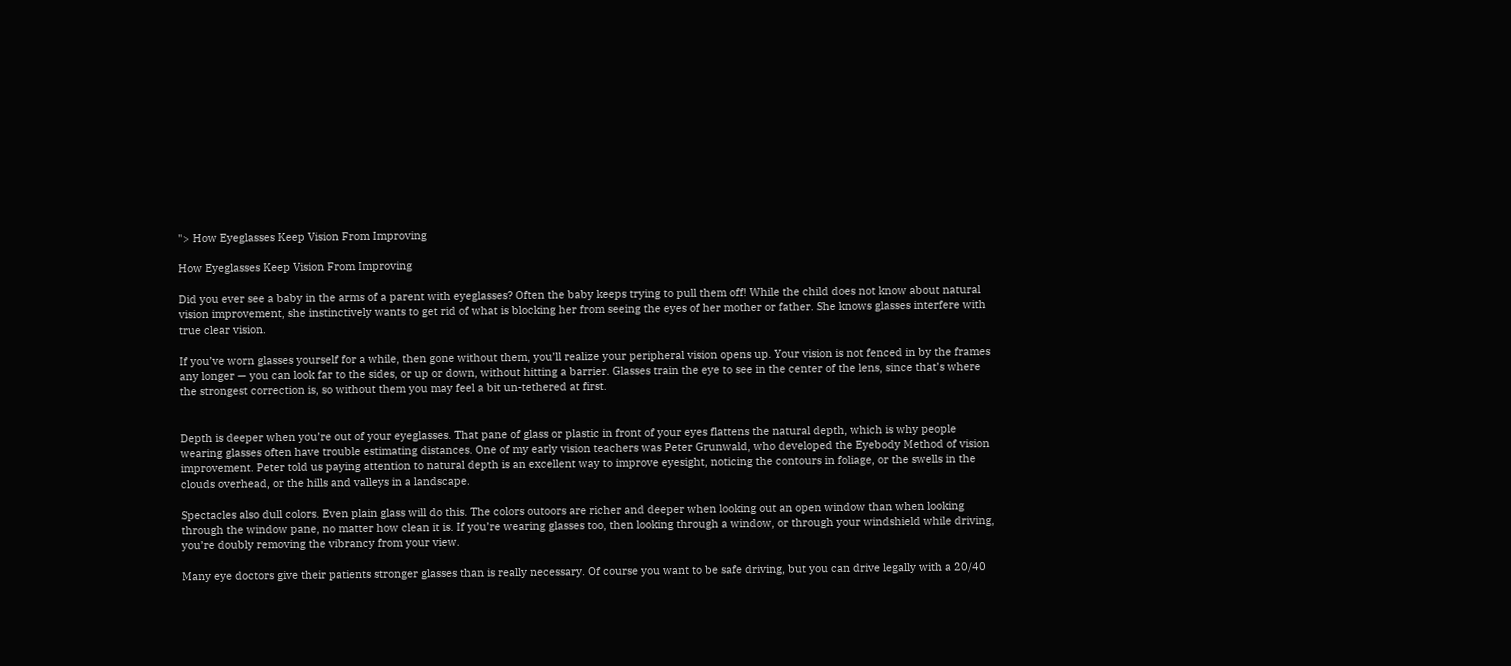"> How Eyeglasses Keep Vision From Improving

How Eyeglasses Keep Vision From Improving

Did you ever see a baby in the arms of a parent with eyeglasses? Often the baby keeps trying to pull them off! While the child does not know about natural vision improvement, she instinctively wants to get rid of what is blocking her from seeing the eyes of her mother or father. She knows glasses interfere with true clear vision.

If you’ve worn glasses yourself for a while, then gone without them, you’ll realize your peripheral vision opens up. Your vision is not fenced in by the frames any longer — you can look far to the sides, or up or down, without hitting a barrier. Glasses train the eye to see in the center of the lens, since that’s where the strongest correction is, so without them you may feel a bit un-tethered at first.


Depth is deeper when you’re out of your eyeglasses. That pane of glass or plastic in front of your eyes flattens the natural depth, which is why people wearing glasses often have trouble estimating distances. One of my early vision teachers was Peter Grunwald, who developed the Eyebody Method of vision improvement. Peter told us paying attention to natural depth is an excellent way to improve eyesight, noticing the contours in foliage, or the swells in the clouds overhead, or the hills and valleys in a landscape.

Spectacles also dull colors. Even plain glass will do this. The colors outoors are richer and deeper when looking out an open window than when looking through the window pane, no matter how clean it is. If you’re wearing glasses too, then looking through a window, or through your windshield while driving, you’re doubly removing the vibrancy from your view.

Many eye doctors give their patients stronger glasses than is really necessary. Of course you want to be safe driving, but you can drive legally with a 20/40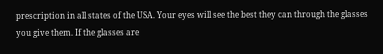prescription in all states of the USA. Your eyes will see the best they can through the glasses you give them. If the glasses are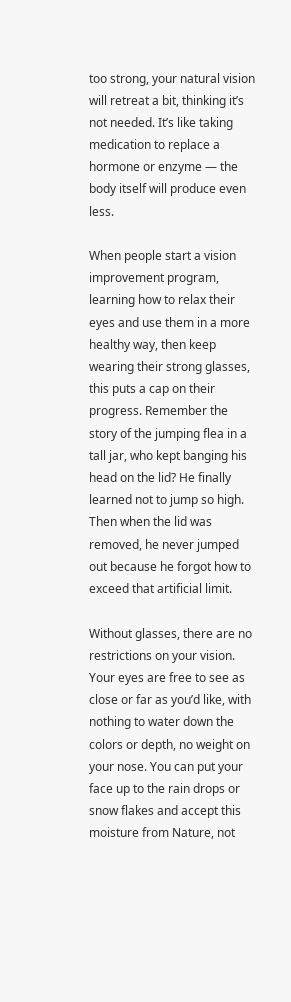too strong, your natural vision will retreat a bit, thinking it’s not needed. It’s like taking medication to replace a hormone or enzyme — the body itself will produce even less.

When people start a vision improvement program, learning how to relax their eyes and use them in a more healthy way, then keep wearing their strong glasses, this puts a cap on their progress. Remember the story of the jumping flea in a tall jar, who kept banging his head on the lid? He finally learned not to jump so high. Then when the lid was removed, he never jumped out because he forgot how to exceed that artificial limit.

Without glasses, there are no restrictions on your vision. Your eyes are free to see as close or far as you’d like, with nothing to water down the colors or depth, no weight on your nose. You can put your face up to the rain drops or snow flakes and accept this moisture from Nature, not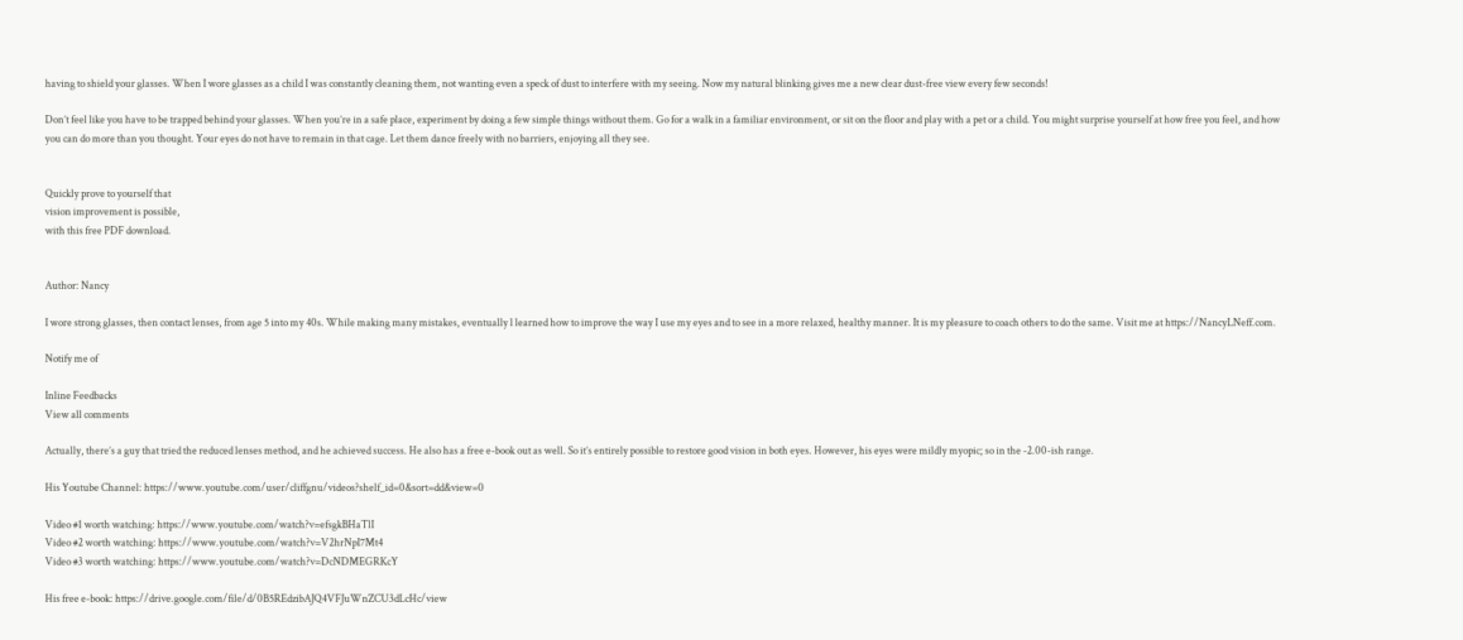having to shield your glasses. When I wore glasses as a child I was constantly cleaning them, not wanting even a speck of dust to interfere with my seeing. Now my natural blinking gives me a new clear dust-free view every few seconds!

Don’t feel like you have to be trapped behind your glasses. When you’re in a safe place, experiment by doing a few simple things without them. Go for a walk in a familiar environment, or sit on the floor and play with a pet or a child. You might surprise yourself at how free you feel, and how you can do more than you thought. Your eyes do not have to remain in that cage. Let them dance freely with no barriers, enjoying all they see.


Quickly prove to yourself that
vision improvement is possible,
with this free PDF download.


Author: Nancy

I wore strong glasses, then contact lenses, from age 5 into my 40s. While making many mistakes, eventually l learned how to improve the way I use my eyes and to see in a more relaxed, healthy manner. It is my pleasure to coach others to do the same. Visit me at https://NancyLNeff.com.

Notify me of

Inline Feedbacks
View all comments

Actually, there’s a guy that tried the reduced lenses method, and he achieved success. He also has a free e-book out as well. So it’s entirely possible to restore good vision in both eyes. However, his eyes were mildly myopic; so in the -2.00-ish range.

His Youtube Channel: https://www.youtube.com/user/cliffgnu/videos?shelf_id=0&sort=dd&view=0

Video #1 worth watching: https://www.youtube.com/watch?v=efsgkBHaTlI
Video #2 worth watching: https://www.youtube.com/watch?v=V2hrNpI7Mt4
Video #3 worth watching: https://www.youtube.com/watch?v=DcNDMEGRKcY

His free e-book: https://drive.google.com/file/d/0B5REdzibAJQ4VFJuWnZCU3dLcHc/view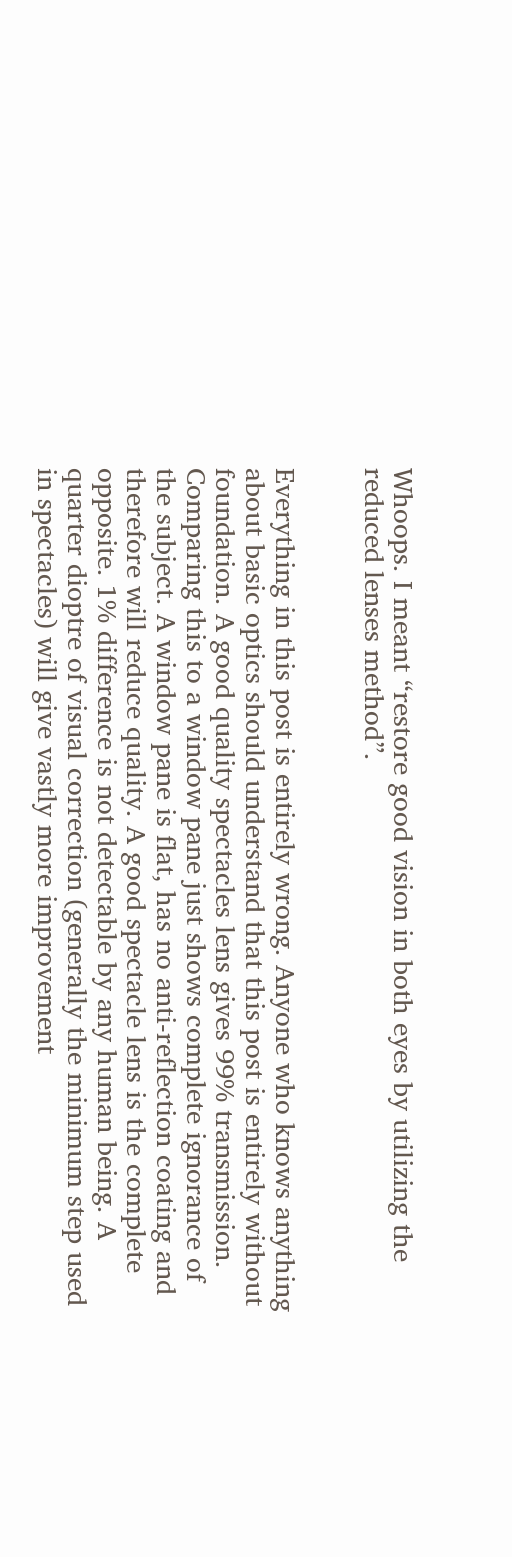Whoops. I meant “restore good vision in both eyes by utilizing the reduced lenses method”.


Everything in this post is entirely wrong. Anyone who knows anything about basic optics should understand that this post is entirely without foundation. A good quality spectacles lens gives 99% transmission. Comparing this to a window pane just shows complete ignorance of the subject. A window pane is flat, has no anti-reflection coating and therefore will reduce quality. A good spectacle lens is the complete opposite. 1% difference is not detectable by any human being. A quarter dioptre of visual correction (generally the minimum step used in spectacles) will give vastly more improvement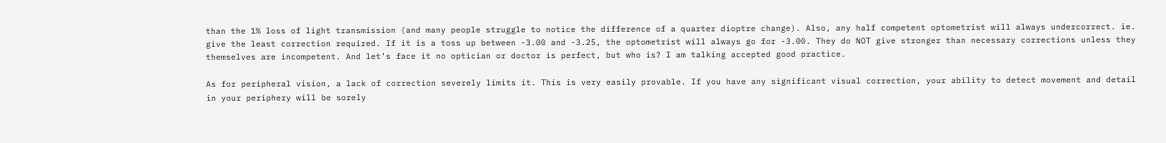than the 1% loss of light transmission (and many people struggle to notice the difference of a quarter dioptre change). Also, any half competent optometrist will always undercorrect. ie. give the least correction required. If it is a toss up between -3.00 and -3.25, the optometrist will always go for -3.00. They do NOT give stronger than necessary corrections unless they themselves are incompetent. And let’s face it no optician or doctor is perfect, but who is? I am talking accepted good practice.

As for peripheral vision, a lack of correction severely limits it. This is very easily provable. If you have any significant visual correction, your ability to detect movement and detail in your periphery will be sorely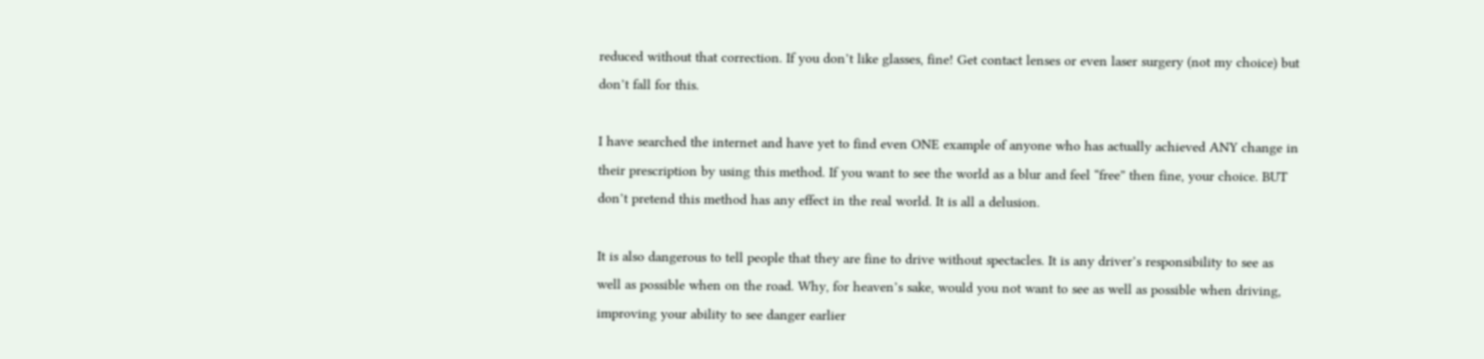reduced without that correction. If you don’t like glasses, fine! Get contact lenses or even laser surgery (not my choice) but don’t fall for this.

I have searched the internet and have yet to find even ONE example of anyone who has actually achieved ANY change in their prescription by using this method. If you want to see the world as a blur and feel “free” then fine, your choice. BUT don’t pretend this method has any effect in the real world. It is all a delusion.

It is also dangerous to tell people that they are fine to drive without spectacles. It is any driver’s responsibility to see as well as possible when on the road. Why, for heaven’s sake, would you not want to see as well as possible when driving, improving your ability to see danger earlier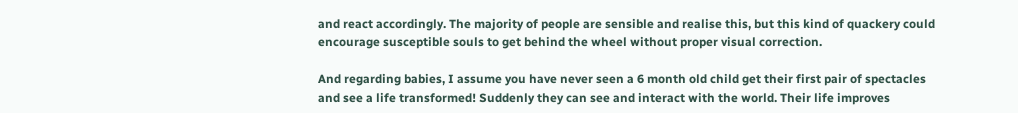and react accordingly. The majority of people are sensible and realise this, but this kind of quackery could encourage susceptible souls to get behind the wheel without proper visual correction.

And regarding babies, I assume you have never seen a 6 month old child get their first pair of spectacles and see a life transformed! Suddenly they can see and interact with the world. Their life improves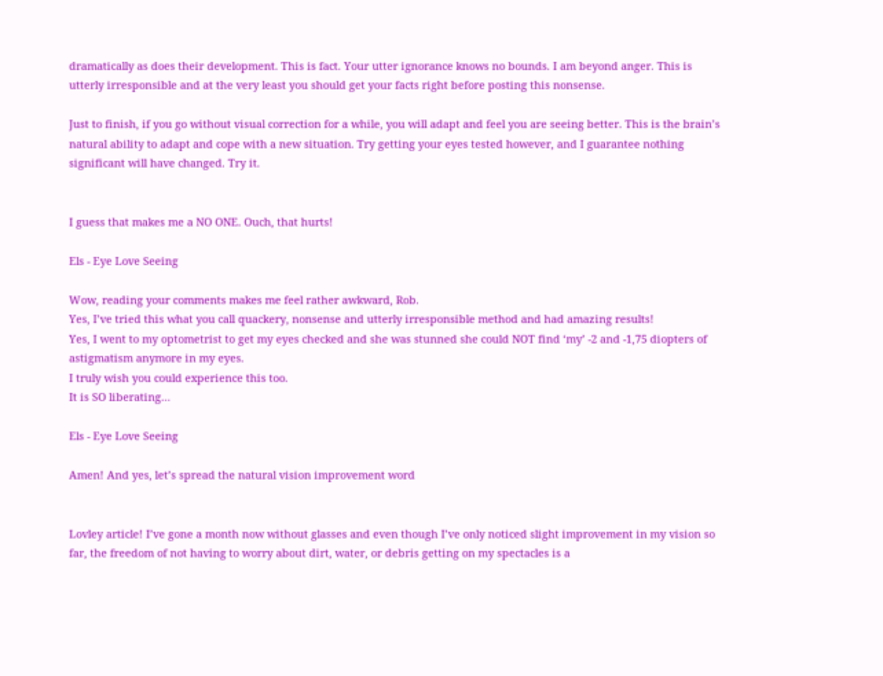dramatically as does their development. This is fact. Your utter ignorance knows no bounds. I am beyond anger. This is utterly irresponsible and at the very least you should get your facts right before posting this nonsense.

Just to finish, if you go without visual correction for a while, you will adapt and feel you are seeing better. This is the brain’s natural ability to adapt and cope with a new situation. Try getting your eyes tested however, and I guarantee nothing significant will have changed. Try it.


I guess that makes me a NO ONE. Ouch, that hurts!

Els - Eye Love Seeing

Wow, reading your comments makes me feel rather awkward, Rob.
Yes, I’ve tried this what you call quackery, nonsense and utterly irresponsible method and had amazing results!
Yes, I went to my optometrist to get my eyes checked and she was stunned she could NOT find ‘my’ -2 and -1,75 diopters of astigmatism anymore in my eyes.
I truly wish you could experience this too.
It is SO liberating…

Els - Eye Love Seeing

Amen! And yes, let’s spread the natural vision improvement word


Lovley article! I’ve gone a month now without glasses and even though I’ve only noticed slight improvement in my vision so far, the freedom of not having to worry about dirt, water, or debris getting on my spectacles is a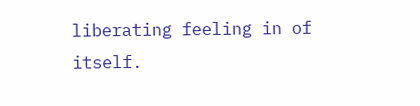liberating feeling in of itself.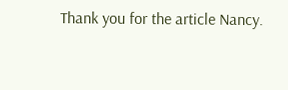Thank you for the article Nancy.